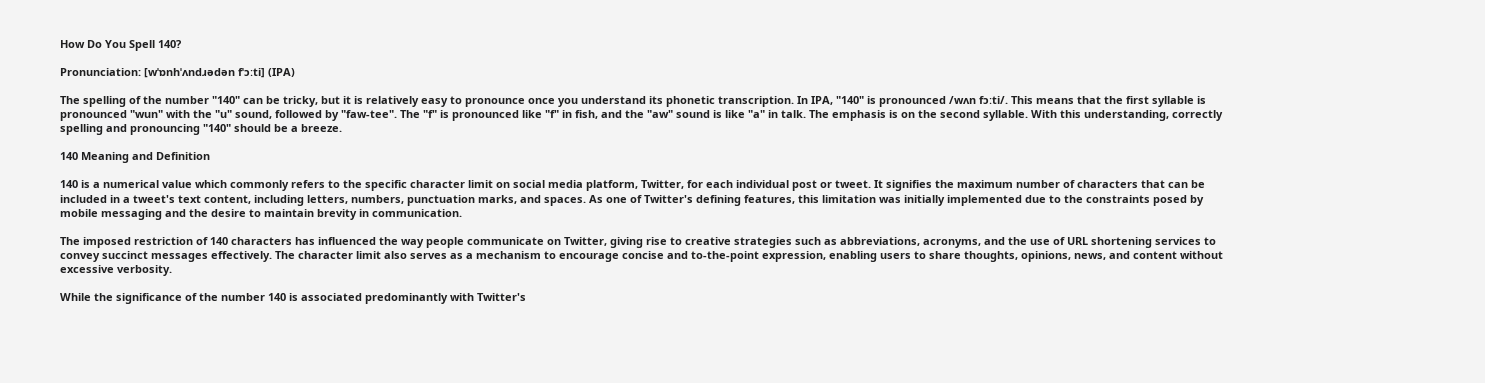How Do You Spell 140?

Pronunciation: [wˈɒnhˈʌndɹədən fˈɔːti] (IPA)

The spelling of the number "140" can be tricky, but it is relatively easy to pronounce once you understand its phonetic transcription. In IPA, "140" is pronounced /wʌn fɔːti/. This means that the first syllable is pronounced "wun" with the "u" sound, followed by "faw-tee". The "f" is pronounced like "f" in fish, and the "aw" sound is like "a" in talk. The emphasis is on the second syllable. With this understanding, correctly spelling and pronouncing "140" should be a breeze.

140 Meaning and Definition

140 is a numerical value which commonly refers to the specific character limit on social media platform, Twitter, for each individual post or tweet. It signifies the maximum number of characters that can be included in a tweet's text content, including letters, numbers, punctuation marks, and spaces. As one of Twitter's defining features, this limitation was initially implemented due to the constraints posed by mobile messaging and the desire to maintain brevity in communication.

The imposed restriction of 140 characters has influenced the way people communicate on Twitter, giving rise to creative strategies such as abbreviations, acronyms, and the use of URL shortening services to convey succinct messages effectively. The character limit also serves as a mechanism to encourage concise and to-the-point expression, enabling users to share thoughts, opinions, news, and content without excessive verbosity.

While the significance of the number 140 is associated predominantly with Twitter's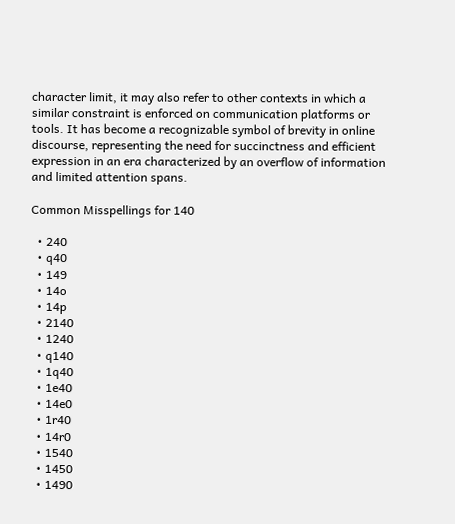character limit, it may also refer to other contexts in which a similar constraint is enforced on communication platforms or tools. It has become a recognizable symbol of brevity in online discourse, representing the need for succinctness and efficient expression in an era characterized by an overflow of information and limited attention spans.

Common Misspellings for 140

  • 240
  • q40
  • 149
  • 14o
  • 14p
  • 2140
  • 1240
  • q140
  • 1q40
  • 1e40
  • 14e0
  • 1r40
  • 14r0
  • 1540
  • 1450
  • 1490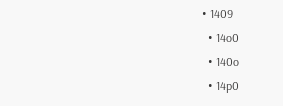• 1409
  • 14o0
  • 140o
  • 14p0